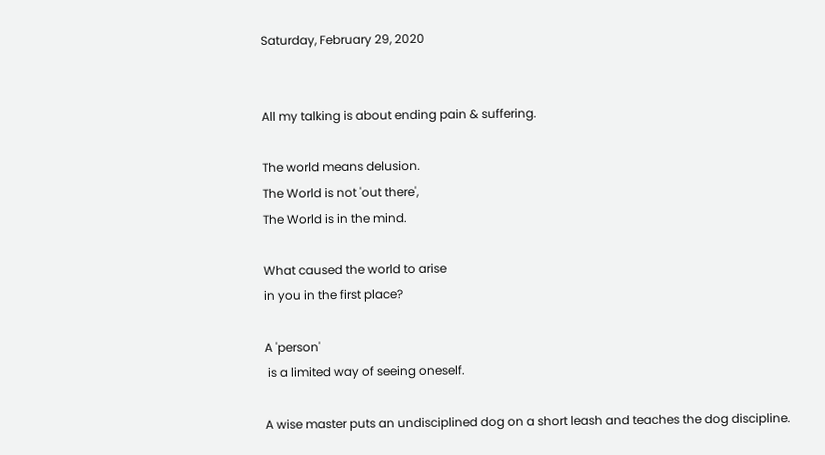Saturday, February 29, 2020


All my talking is about ending pain & suffering.

The world means delusion.
The World is not 'out there',
The World is in the mind.

What caused the world to arise
in you in the first place?

A 'person'
 is a limited way of seeing oneself.

A wise master puts an undisciplined dog on a short leash and teaches the dog discipline.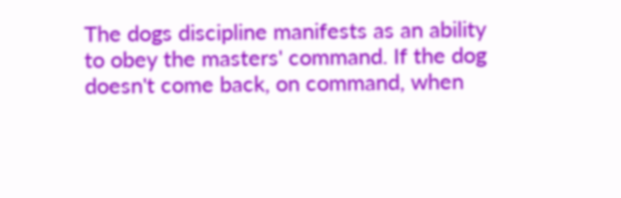The dogs discipline manifests as an ability to obey the masters' command. If the dog doesn't come back, on command, when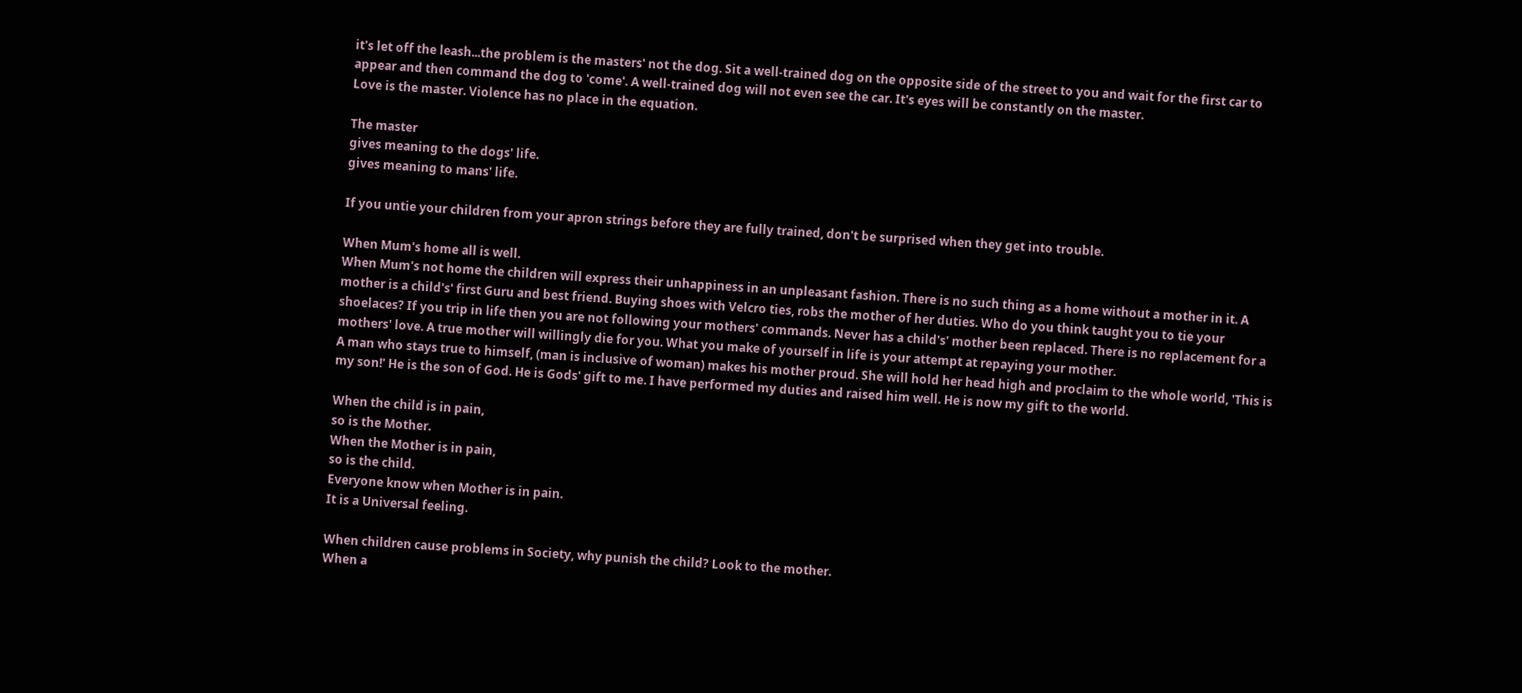it's let off the leash...the problem is the masters' not the dog. Sit a well-trained dog on the opposite side of the street to you and wait for the first car to appear and then command the dog to 'come'. A well-trained dog will not even see the car. It's eyes will be constantly on the master.
Love is the master. Violence has no place in the equation.

The master
gives meaning to the dogs' life.
gives meaning to mans' life.

If you untie your children from your apron strings before they are fully trained, don't be surprised when they get into trouble.

When Mum's home all is well.
When Mum's not home the children will express their unhappiness in an unpleasant fashion. There is no such thing as a home without a mother in it. A mother is a child's' first Guru and best friend. Buying shoes with Velcro ties, robs the mother of her duties. Who do you think taught you to tie your shoelaces? If you trip in life then you are not following your mothers' commands. Never has a child's' mother been replaced. There is no replacement for a mothers' love. A true mother will willingly die for you. What you make of yourself in life is your attempt at repaying your mother.
A man who stays true to himself, (man is inclusive of woman) makes his mother proud. She will hold her head high and proclaim to the whole world, 'This is my son!' He is the son of God. He is Gods' gift to me. I have performed my duties and raised him well. He is now my gift to the world.

When the child is in pain,
so is the Mother.
When the Mother is in pain,
so is the child.
Everyone know when Mother is in pain.
It is a Universal feeling.

When children cause problems in Society, why punish the child? Look to the mother.
When a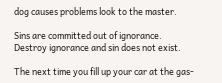dog causes problems look to the master.

Sins are committed out of ignorance.
Destroy ignorance and sin does not exist.

The next time you fill up your car at the gas-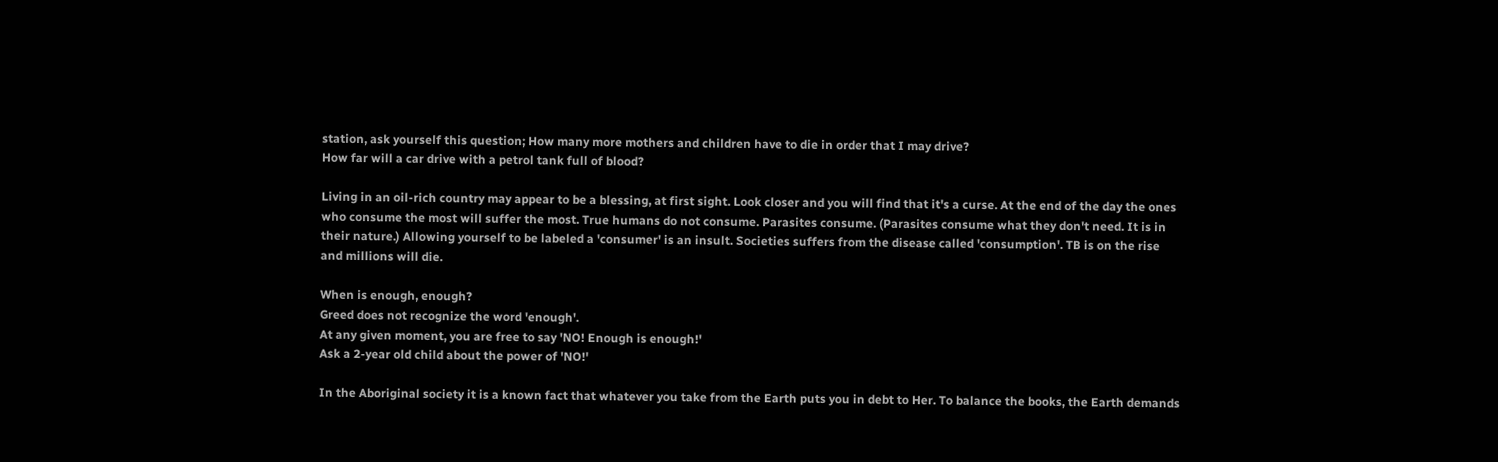station, ask yourself this question; How many more mothers and children have to die in order that I may drive?
How far will a car drive with a petrol tank full of blood?

Living in an oil-rich country may appear to be a blessing, at first sight. Look closer and you will find that it's a curse. At the end of the day the ones who consume the most will suffer the most. True humans do not consume. Parasites consume. (Parasites consume what they don't need. It is in their nature.) Allowing yourself to be labeled a 'consumer' is an insult. Societies suffers from the disease called 'consumption'. TB is on the rise and millions will die.

When is enough, enough?
Greed does not recognize the word 'enough'.
At any given moment, you are free to say 'NO! Enough is enough!'
Ask a 2-year old child about the power of 'NO!'

In the Aboriginal society it is a known fact that whatever you take from the Earth puts you in debt to Her. To balance the books, the Earth demands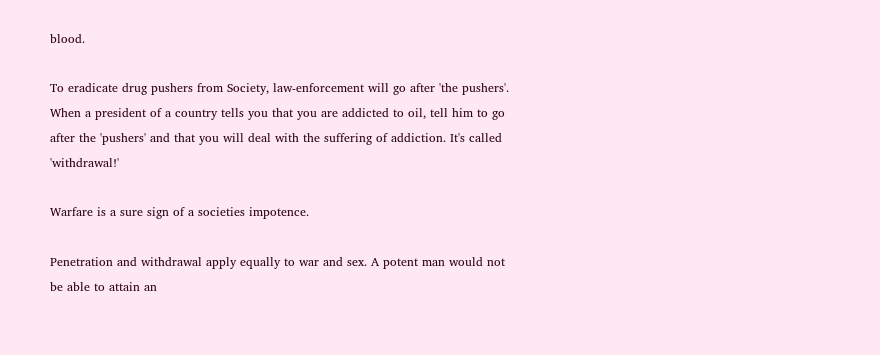blood.

To eradicate drug pushers from Society, law-enforcement will go after 'the pushers'.
When a president of a country tells you that you are addicted to oil, tell him to go after the 'pushers' and that you will deal with the suffering of addiction. It's called 'withdrawal!'

Warfare is a sure sign of a societies impotence.

Penetration and withdrawal apply equally to war and sex. A potent man would not be able to attain an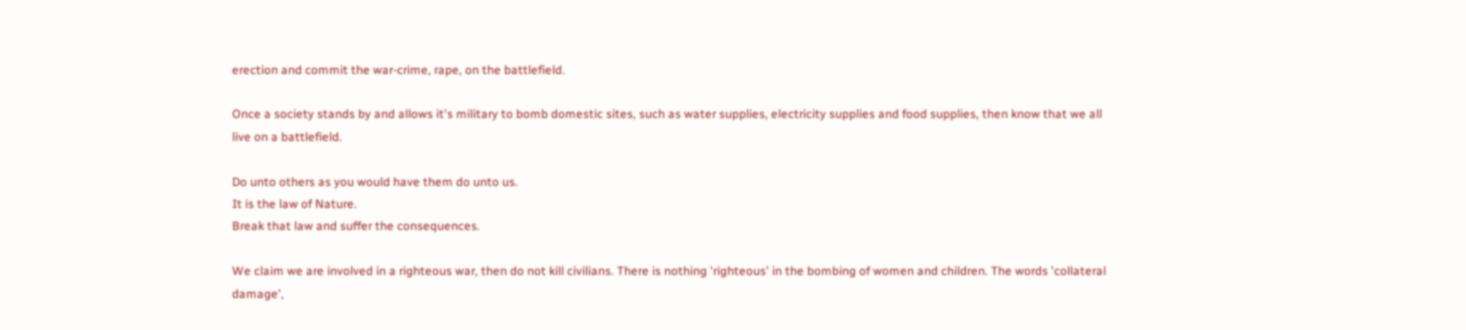erection and commit the war-crime, rape, on the battlefield.

Once a society stands by and allows it's military to bomb domestic sites, such as water supplies, electricity supplies and food supplies, then know that we all live on a battlefield.

Do unto others as you would have them do unto us.
It is the law of Nature.
Break that law and suffer the consequences.

We claim we are involved in a righteous war, then do not kill civilians. There is nothing 'righteous' in the bombing of women and children. The words 'collateral damage',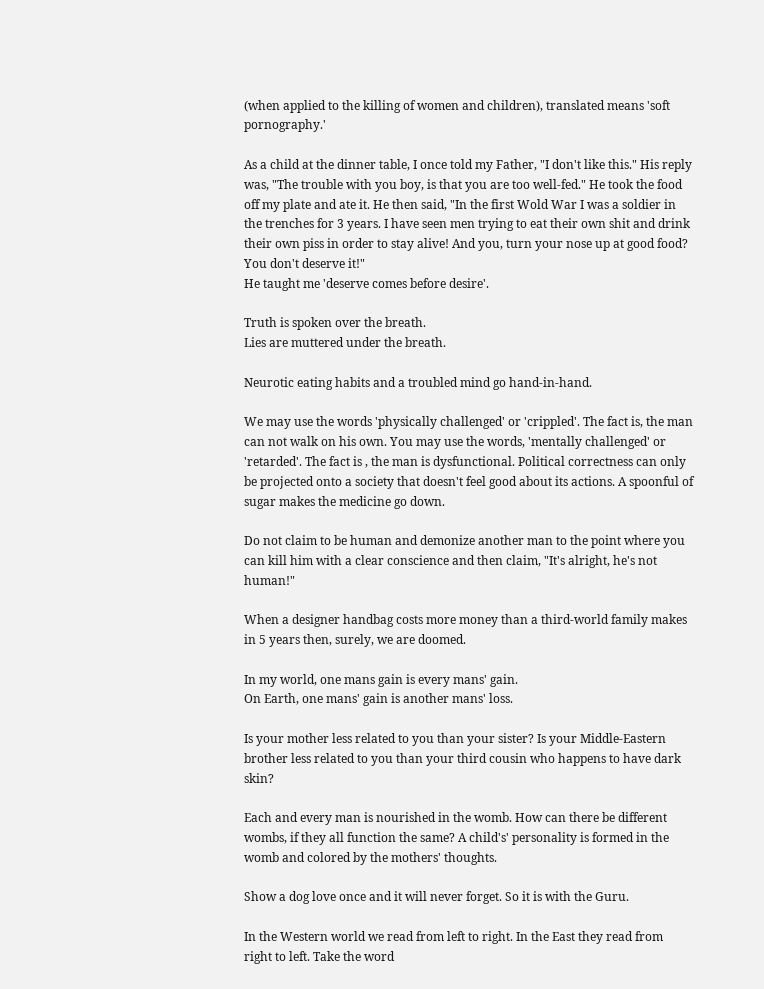(when applied to the killing of women and children), translated means 'soft pornography.'

As a child at the dinner table, I once told my Father, "I don't like this." His reply was, "The trouble with you boy, is that you are too well-fed." He took the food off my plate and ate it. He then said, "In the first Wold War I was a soldier in the trenches for 3 years. I have seen men trying to eat their own shit and drink their own piss in order to stay alive! And you, turn your nose up at good food? You don't deserve it!"
He taught me 'deserve comes before desire'.

Truth is spoken over the breath.
Lies are muttered under the breath.

Neurotic eating habits and a troubled mind go hand-in-hand.

We may use the words 'physically challenged' or 'crippled'. The fact is, the man can not walk on his own. You may use the words, 'mentally challenged' or 'retarded'. The fact is , the man is dysfunctional. Political correctness can only be projected onto a society that doesn't feel good about its actions. A spoonful of sugar makes the medicine go down.

Do not claim to be human and demonize another man to the point where you can kill him with a clear conscience and then claim, "It's alright, he's not human!"

When a designer handbag costs more money than a third-world family makes in 5 years then, surely, we are doomed.

In my world, one mans gain is every mans' gain.
On Earth, one mans' gain is another mans' loss.

Is your mother less related to you than your sister? Is your Middle-Eastern brother less related to you than your third cousin who happens to have dark skin?

Each and every man is nourished in the womb. How can there be different wombs, if they all function the same? A child's' personality is formed in the womb and colored by the mothers' thoughts.

Show a dog love once and it will never forget. So it is with the Guru.

In the Western world we read from left to right. In the East they read from right to left. Take the word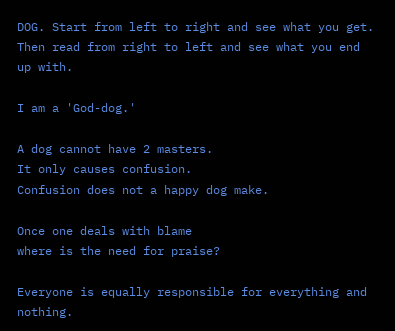DOG. Start from left to right and see what you get. Then read from right to left and see what you end up with.

I am a 'God-dog.'

A dog cannot have 2 masters.
It only causes confusion.
Confusion does not a happy dog make.

Once one deals with blame
where is the need for praise?

Everyone is equally responsible for everything and nothing.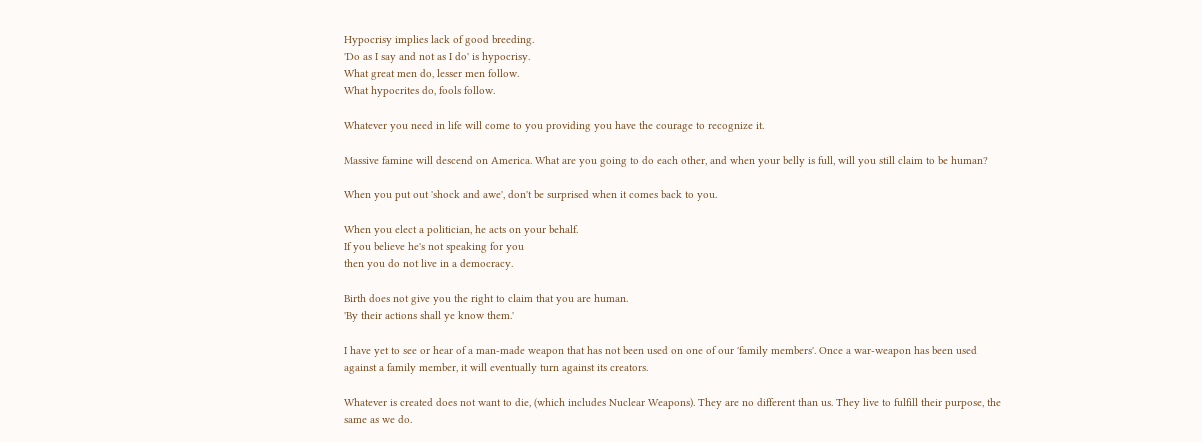Hypocrisy implies lack of good breeding.
'Do as I say and not as I do' is hypocrisy.
What great men do, lesser men follow.
What hypocrites do, fools follow.

Whatever you need in life will come to you providing you have the courage to recognize it.

Massive famine will descend on America. What are you going to do each other, and when your belly is full, will you still claim to be human?

When you put out 'shock and awe', don't be surprised when it comes back to you.

When you elect a politician, he acts on your behalf.
If you believe he's not speaking for you
then you do not live in a democracy.

Birth does not give you the right to claim that you are human.
'By their actions shall ye know them.'

I have yet to see or hear of a man-made weapon that has not been used on one of our 'family members'. Once a war-weapon has been used against a family member, it will eventually turn against its creators.

Whatever is created does not want to die, (which includes Nuclear Weapons). They are no different than us. They live to fulfill their purpose, the same as we do.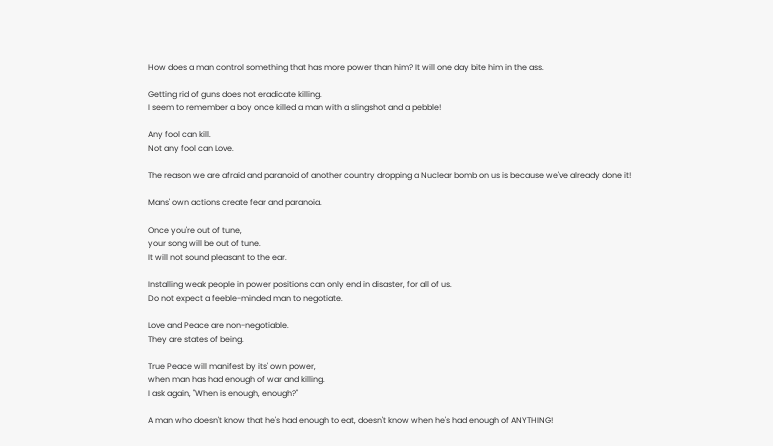How does a man control something that has more power than him? It will one day bite him in the ass.

Getting rid of guns does not eradicate killing.
I seem to remember a boy once killed a man with a slingshot and a pebble!

Any fool can kill.
Not any fool can Love.

The reason we are afraid and paranoid of another country dropping a Nuclear bomb on us is because we've already done it!

Mans' own actions create fear and paranoia.

Once you're out of tune,
your song will be out of tune.
It will not sound pleasant to the ear.

Installing weak people in power positions can only end in disaster, for all of us.
Do not expect a feeble-minded man to negotiate.

Love and Peace are non-negotiable.
They are states of being.

True Peace will manifest by its' own power,
when man has had enough of war and killing.
I ask again, "When is enough, enough?"

A man who doesn't know that he's had enough to eat, doesn't know when he's had enough of ANYTHING!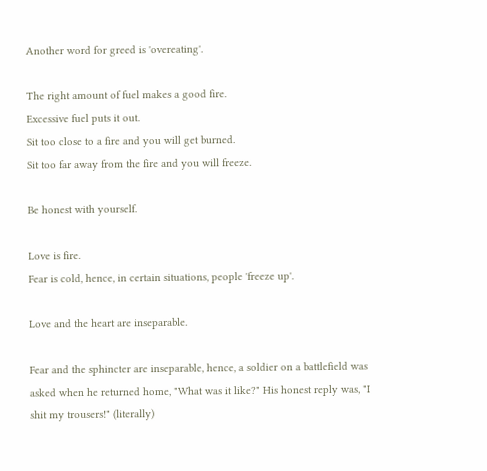Another word for greed is 'overeating'.

The right amount of fuel makes a good fire.
Excessive fuel puts it out.
Sit too close to a fire and you will get burned.
Sit too far away from the fire and you will freeze.

Be honest with yourself.

Love is fire.
Fear is cold, hence, in certain situations, people 'freeze up'.

Love and the heart are inseparable.

Fear and the sphincter are inseparable, hence, a soldier on a battlefield was asked when he returned home, "What was it like?" His honest reply was, "I shit my trousers!" (literally)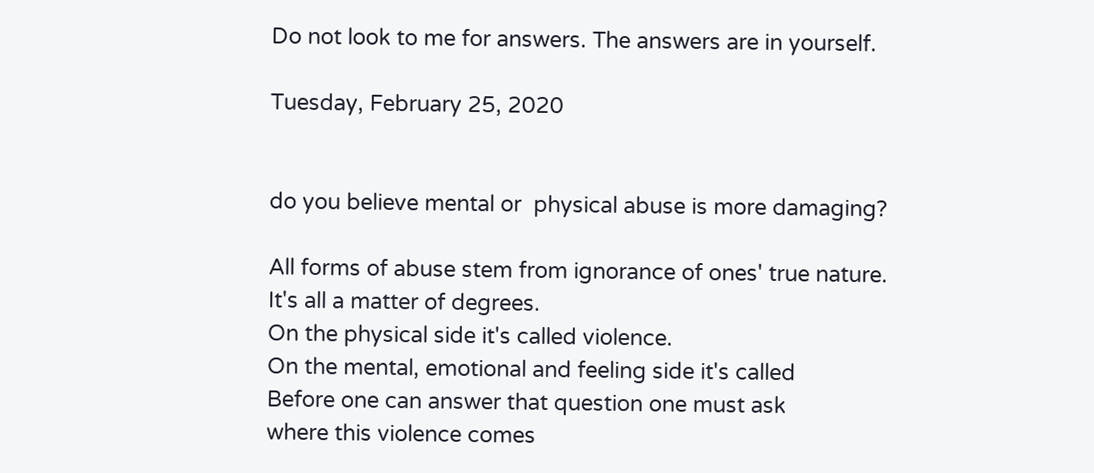Do not look to me for answers. The answers are in yourself.

Tuesday, February 25, 2020


do you believe mental or  physical abuse is more damaging?

All forms of abuse stem from ignorance of ones' true nature.
It's all a matter of degrees.
On the physical side it's called violence.
On the mental, emotional and feeling side it's called
Before one can answer that question one must ask
where this violence comes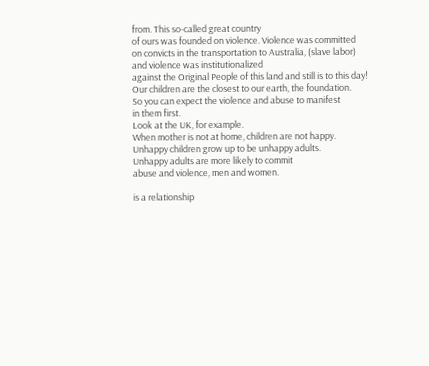from. This so-called great country
of ours was founded on violence. Violence was committed
on convicts in the transportation to Australia, (slave labor)
and violence was institutionalized
against the Original People of this land and still is to this day!
Our children are the closest to our earth, the foundation.
So you can expect the violence and abuse to manifest
in them first.
Look at the UK, for example.
When mother is not at home, children are not happy.
Unhappy children grow up to be unhappy adults.
Unhappy adults are more likely to commit
abuse and violence, men and women.

is a relationship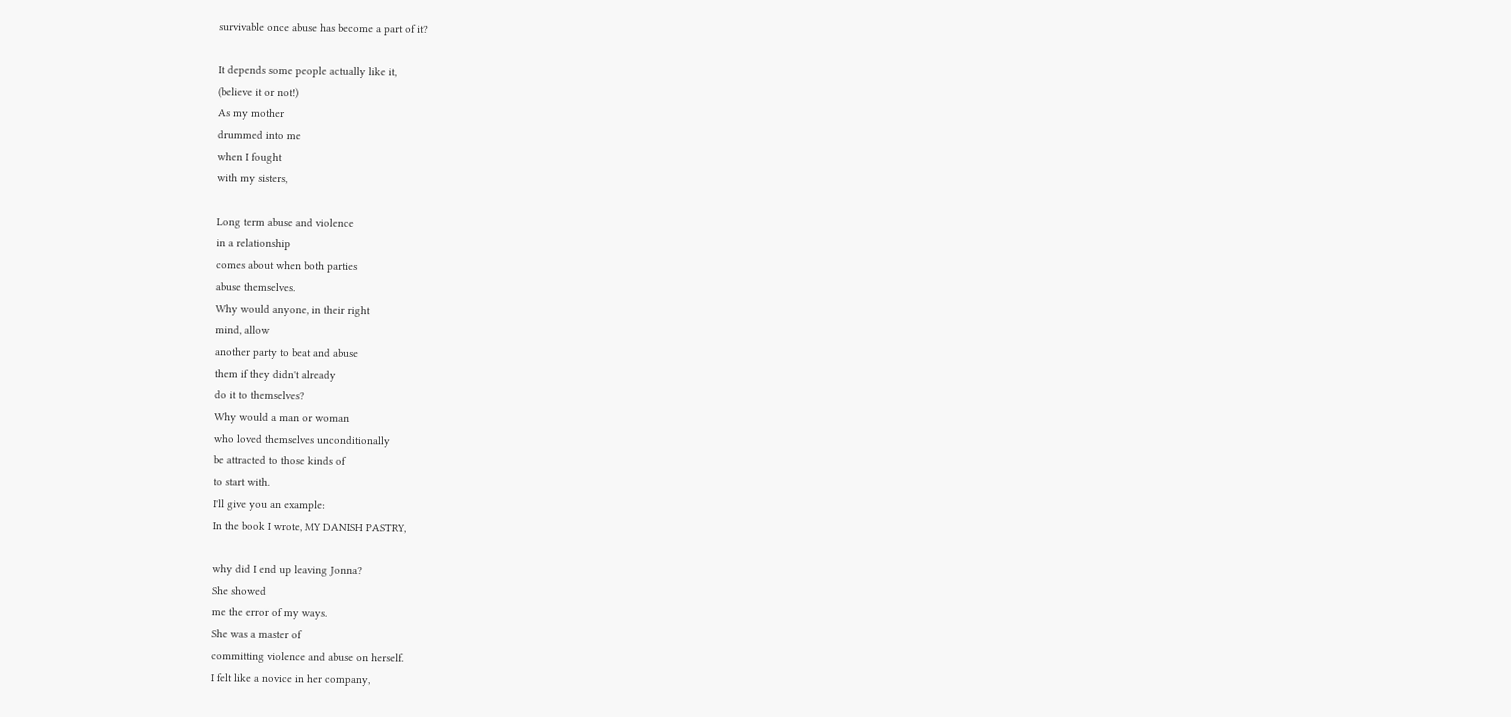survivable once abuse has become a part of it?

It depends some people actually like it,
(believe it or not!)
As my mother
drummed into me
when I fought
with my sisters,

Long term abuse and violence
in a relationship
comes about when both parties
abuse themselves.
Why would anyone, in their right
mind, allow
another party to beat and abuse
them if they didn't already
do it to themselves?
Why would a man or woman
who loved themselves unconditionally
be attracted to those kinds of
to start with.
I'll give you an example:
In the book I wrote, MY DANISH PASTRY,

why did I end up leaving Jonna?
She showed
me the error of my ways.
She was a master of
committing violence and abuse on herself.
I felt like a novice in her company,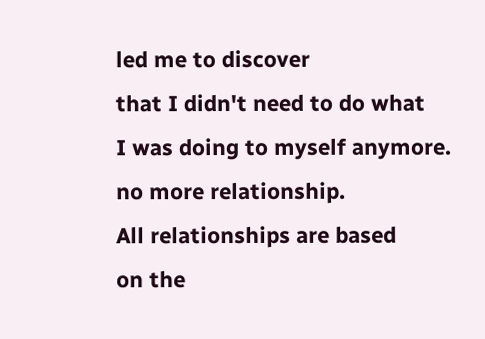led me to discover
that I didn't need to do what
I was doing to myself anymore.
no more relationship.
All relationships are based
on the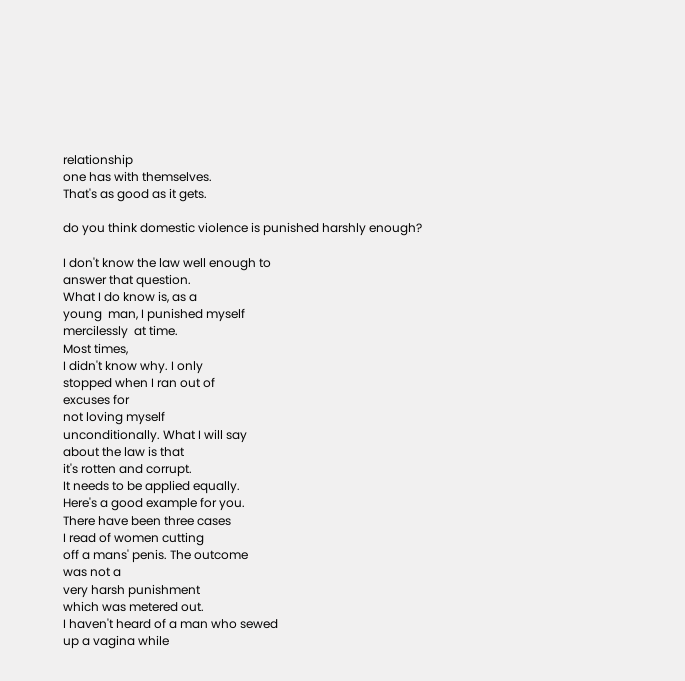relationship
one has with themselves.
That's as good as it gets.

do you think domestic violence is punished harshly enough?

I don't know the law well enough to
answer that question.
What I do know is, as a
young  man, I punished myself
mercilessly  at time.
Most times,
I didn't know why. I only
stopped when I ran out of
excuses for
not loving myself
unconditionally. What I will say
about the law is that
it's rotten and corrupt.
It needs to be applied equally.
Here's a good example for you.
There have been three cases
I read of women cutting
off a mans' penis. The outcome
was not a
very harsh punishment
which was metered out.
I haven't heard of a man who sewed
up a vagina while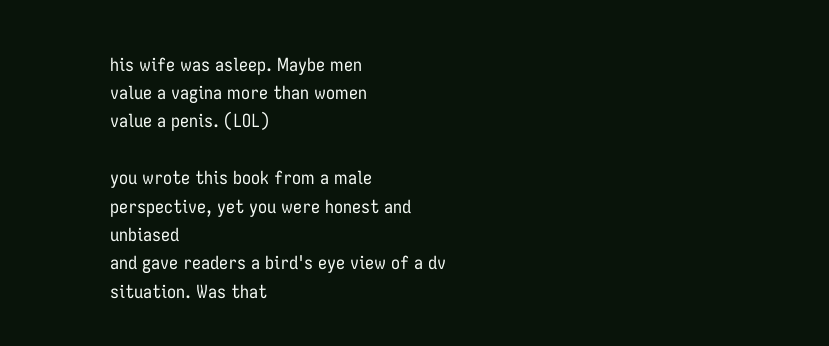his wife was asleep. Maybe men
value a vagina more than women
value a penis. (LOL)

you wrote this book from a male perspective, yet you were honest and unbiased
and gave readers a bird's eye view of a dv situation. Was that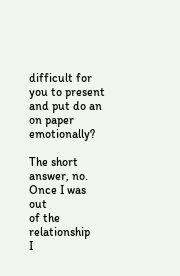difficult for you to present
and put do an on paper emotionally?

The short answer, no. Once I was out
of the relationship
I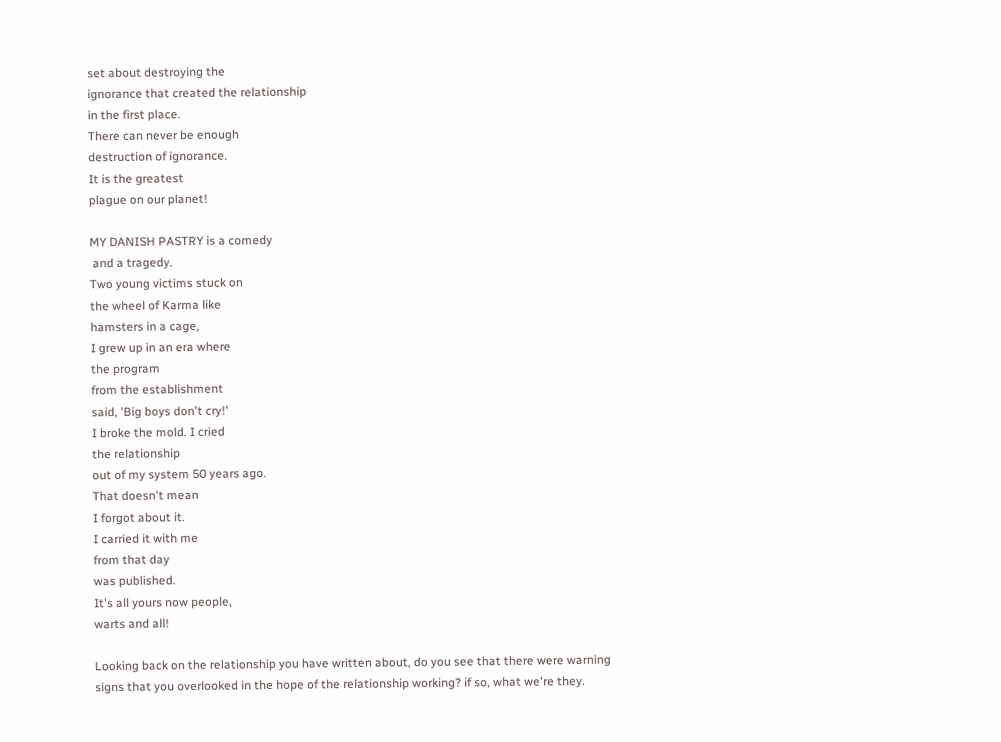set about destroying the
ignorance that created the relationship
in the first place.
There can never be enough
destruction of ignorance.
It is the greatest
plague on our planet!

MY DANISH PASTRY is a comedy
 and a tragedy.
Two young victims stuck on
the wheel of Karma like
hamsters in a cage,
I grew up in an era where
the program
from the establishment
said, 'Big boys don't cry!'
I broke the mold. I cried
the relationship
out of my system 50 years ago.
That doesn't mean
I forgot about it.
I carried it with me
from that day
was published.
It's all yours now people,
warts and all!

Looking back on the relationship you have written about, do you see that there were warning
signs that you overlooked in the hope of the relationship working? if so, what we're they.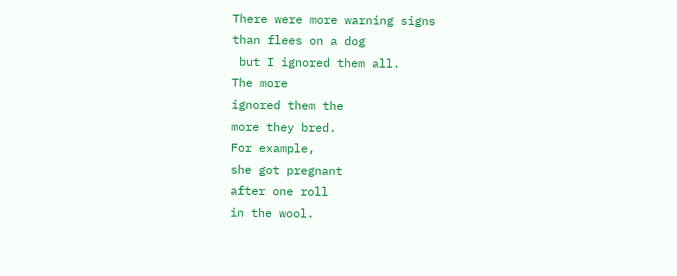There were more warning signs
than flees on a dog
 but I ignored them all.
The more
ignored them the
more they bred.
For example,
she got pregnant
after one roll
in the wool.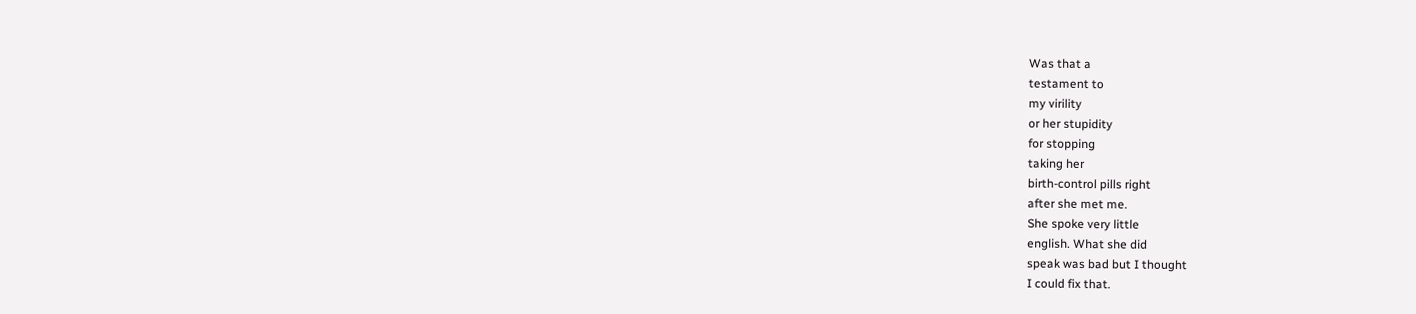Was that a
testament to
my virility
or her stupidity
for stopping
taking her
birth-control pills right
after she met me.
She spoke very little
english. What she did
speak was bad but I thought
I could fix that.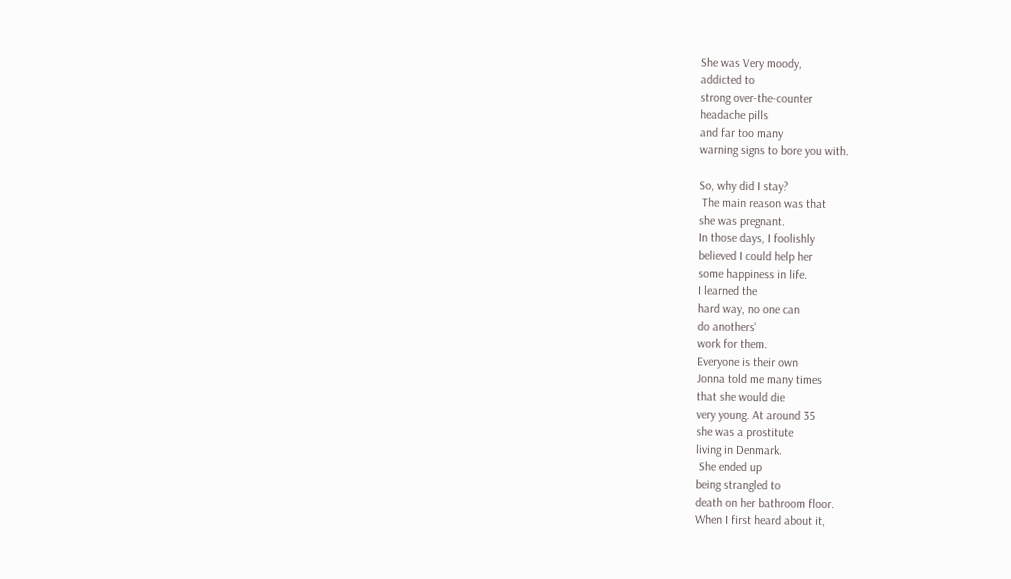She was Very moody,
addicted to
strong over-the-counter
headache pills
and far too many
warning signs to bore you with.

So, why did I stay?
 The main reason was that
she was pregnant.
In those days, I foolishly
believed I could help her
some happiness in life.
I learned the
hard way, no one can
do anothers'
work for them.
Everyone is their own
Jonna told me many times
that she would die
very young. At around 35
she was a prostitute
living in Denmark.
 She ended up
being strangled to
death on her bathroom floor.
When I first heard about it,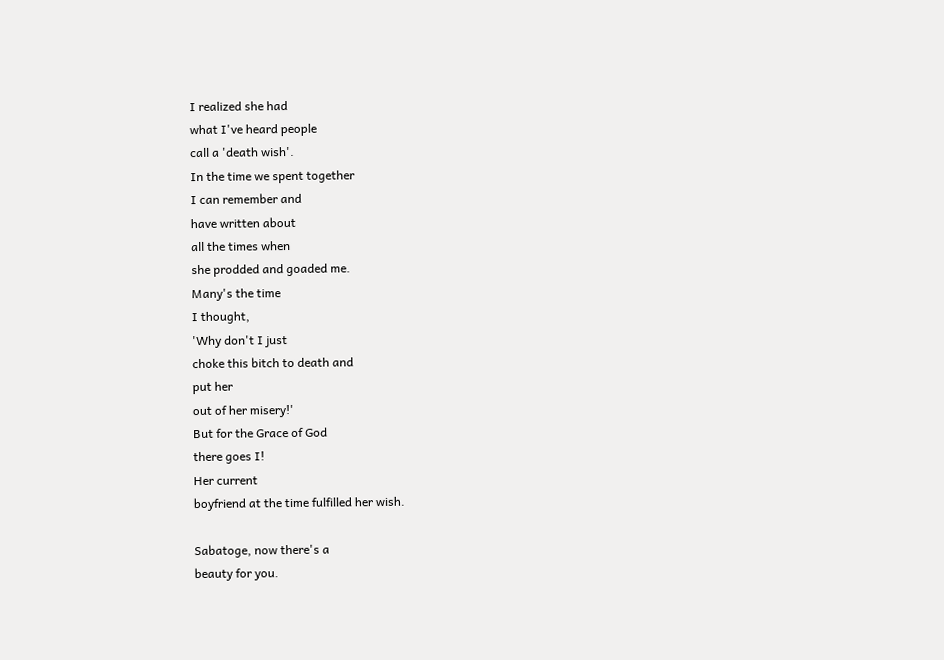I realized she had
what I've heard people
call a 'death wish'.
In the time we spent together
I can remember and
have written about
all the times when
she prodded and goaded me.
Many's the time
I thought,
'Why don't I just
choke this bitch to death and
put her
out of her misery!'
But for the Grace of God
there goes I!
Her current
boyfriend at the time fulfilled her wish.

Sabatoge, now there's a
beauty for you.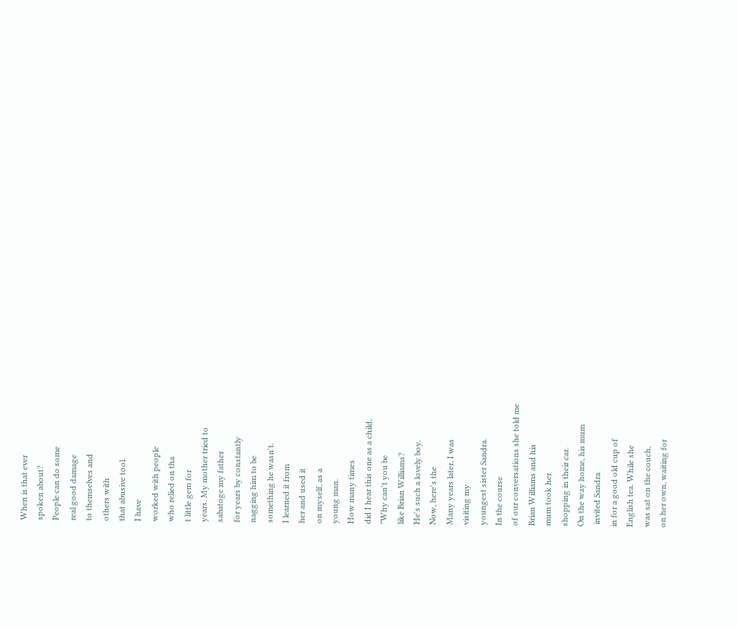When is that ever
spoken about?
People can do some
real good damage
to themselves and
others with
that abusive tool.
I have
worked with people
who relied on tha
t little gem for
years. My mother tried to
sabatoge my father
for years by constantly
nagging him to be
something he wasn't.
I learned it from
her and used it
on myself, as a
young man.
How many times
did I hear this one as a child,
"Why can't you be
like Brian Williams?
He's such a lovely boy.
Now, here's the
Many years later, I was
visiting my
youngest sister Sandra.
In the course
of our conversations she told me
Brian Williams and his
mum took her
shopping in their car.
On the way home, his mum
 invited Sandra
in for a good old cup of
English tea. While she
was sat on the couch,
on her own, waiting for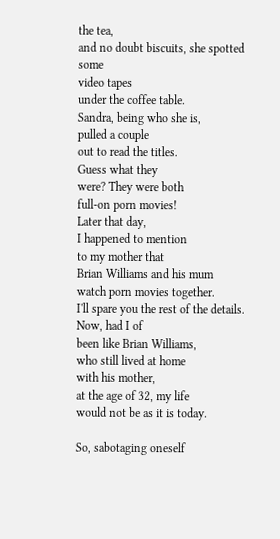the tea,
and no doubt biscuits, she spotted some
video tapes
under the coffee table.
Sandra, being who she is,
pulled a couple
out to read the titles.
Guess what they
were? They were both
full-on porn movies!
Later that day,
I happened to mention
to my mother that
Brian Williams and his mum
watch porn movies together.
I'll spare you the rest of the details.
Now, had I of
been like Brian Williams,
who still lived at home
with his mother,
at the age of 32, my life
would not be as it is today.

So, sabotaging oneself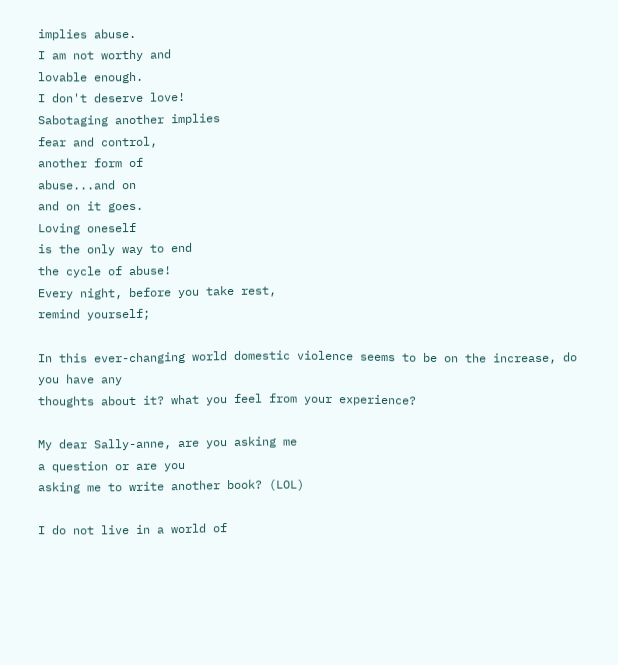implies abuse.
I am not worthy and
lovable enough.
I don't deserve love!
Sabotaging another implies
fear and control,
another form of
abuse...and on
and on it goes.
Loving oneself
is the only way to end
the cycle of abuse!
Every night, before you take rest,
remind yourself;

In this ever-changing world domestic violence seems to be on the increase, do you have any
thoughts about it? what you feel from your experience?

My dear Sally-anne, are you asking me
a question or are you
asking me to write another book? (LOL)

I do not live in a world of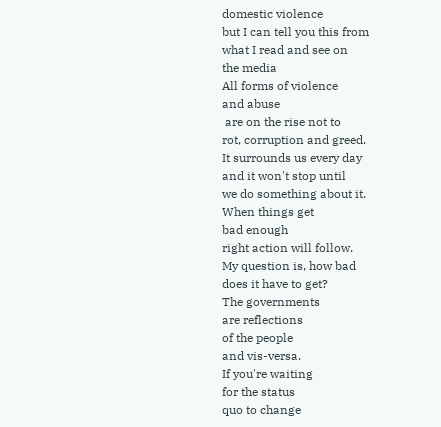domestic violence
but I can tell you this from
what I read and see on
the media
All forms of violence
and abuse
 are on the rise not to
rot, corruption and greed.
It surrounds us every day
and it won't stop until
we do something about it.
When things get
bad enough
right action will follow.
My question is, how bad
does it have to get?
The governments
are reflections
of the people
and vis-versa.
If you're waiting
for the status
quo to change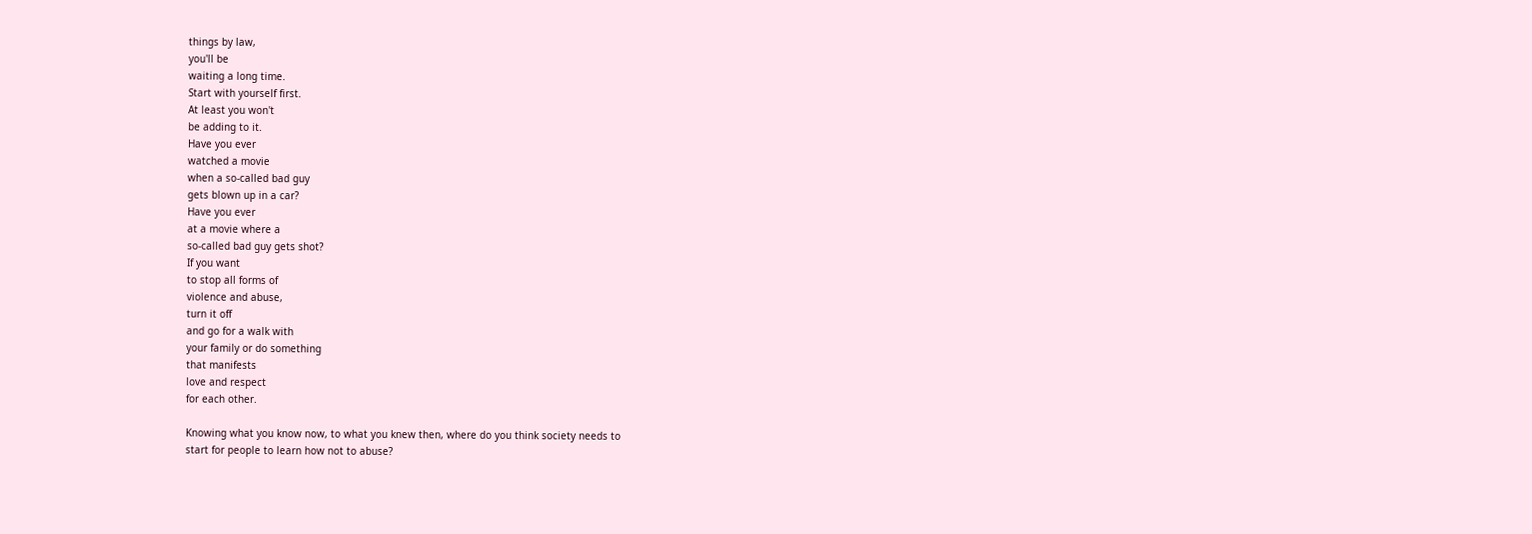things by law,
you'll be
waiting a long time.
Start with yourself first.
At least you won't
be adding to it.
Have you ever
watched a movie
when a so-called bad guy
gets blown up in a car?
Have you ever
at a movie where a
so-called bad guy gets shot?
If you want
to stop all forms of
violence and abuse,
turn it off
and go for a walk with
your family or do something
that manifests
love and respect
for each other.

Knowing what you know now, to what you knew then, where do you think society needs to
start for people to learn how not to abuse?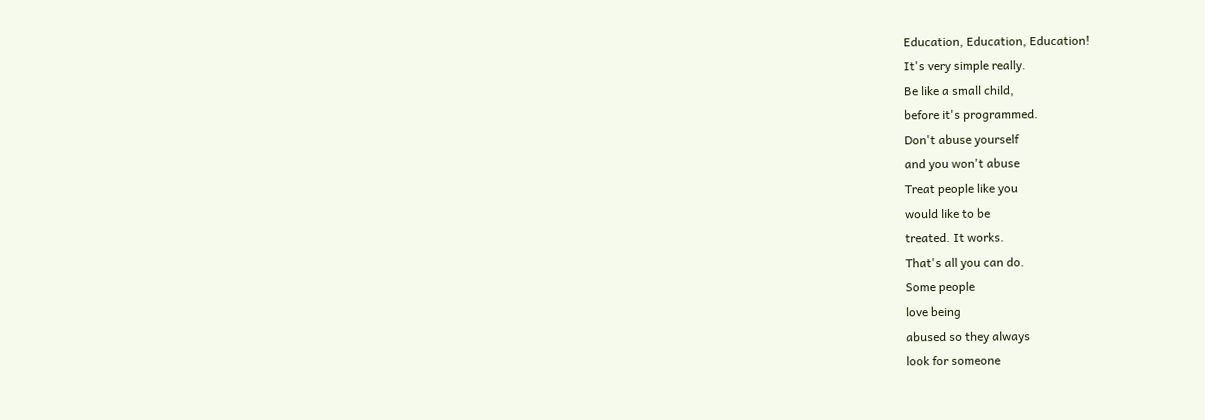Education, Education, Education!
It's very simple really.
Be like a small child,
before it's programmed.
Don't abuse yourself
and you won't abuse
Treat people like you
would like to be
treated. It works.
That's all you can do.
Some people
love being
abused so they always
look for someone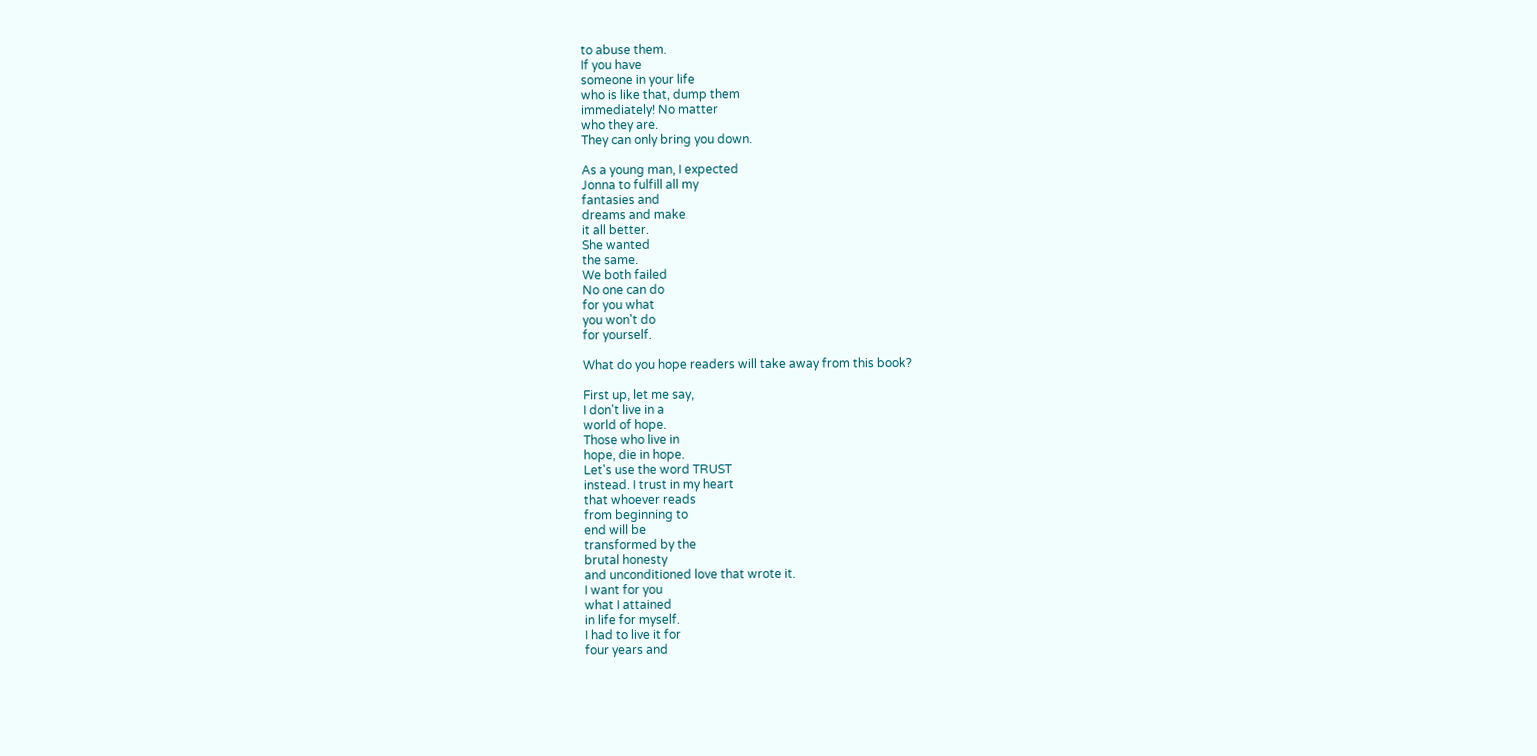to abuse them.
If you have
someone in your life
who is like that, dump them
immediately! No matter
who they are.
They can only bring you down.

As a young man, I expected
Jonna to fulfill all my
fantasies and
dreams and make
it all better.
She wanted
the same.
We both failed
No one can do
for you what
you won't do
for yourself.

What do you hope readers will take away from this book?

First up, let me say,
I don't live in a
world of hope.
Those who live in
hope, die in hope.
Let's use the word TRUST
instead. I trust in my heart
that whoever reads
from beginning to
end will be
transformed by the
brutal honesty
and unconditioned love that wrote it.
I want for you
what I attained
in life for myself.
I had to live it for
four years and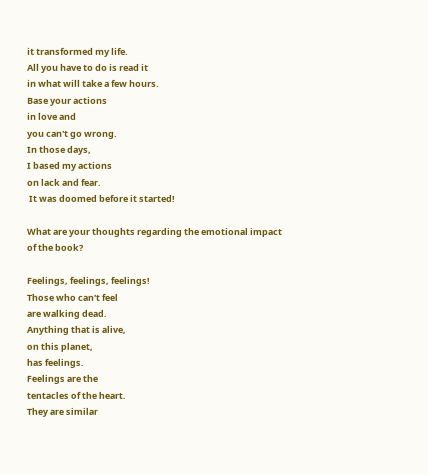it transformed my life.
All you have to do is read it
in what will take a few hours.
Base your actions
in love and
you can't go wrong.
In those days,
I based my actions
on lack and fear.
 It was doomed before it started!

What are your thoughts regarding the emotional impact of the book?

Feelings, feelings, feelings!
Those who can't feel
are walking dead.
Anything that is alive,
on this planet,
has feelings.
Feelings are the
tentacles of the heart.
They are similar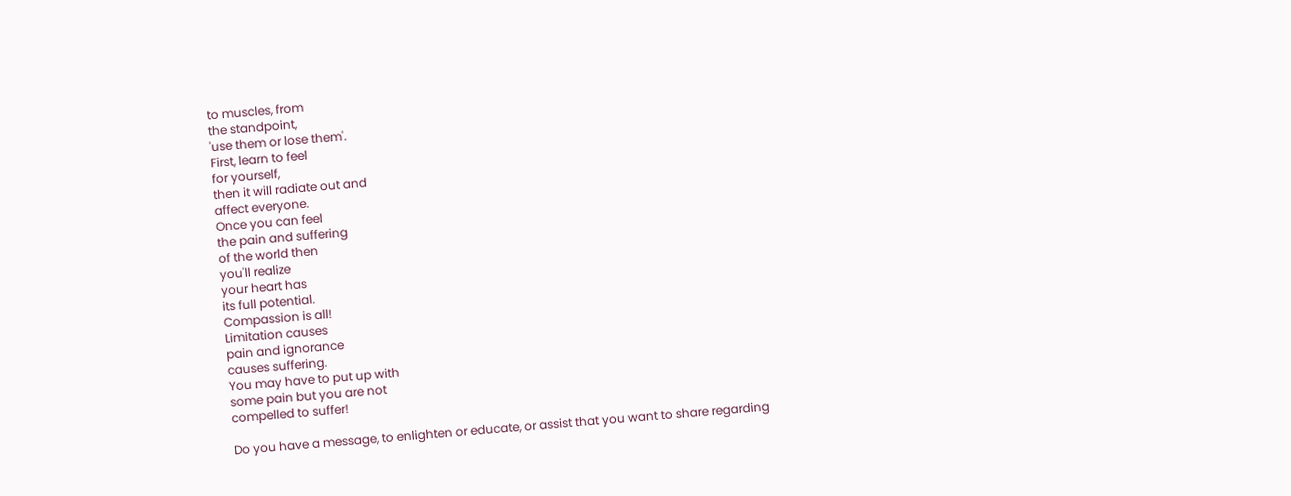to muscles, from
the standpoint,
'use them or lose them'.
First, learn to feel
for yourself,
then it will radiate out and
affect everyone.
Once you can feel
the pain and suffering
of the world then
you'll realize
your heart has
its full potential.
Compassion is all!
Limitation causes
pain and ignorance
causes suffering.
You may have to put up with
some pain but you are not
compelled to suffer!

Do you have a message, to enlighten or educate, or assist that you want to share regarding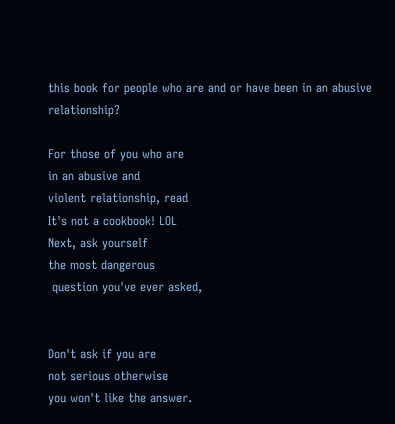this book for people who are and or have been in an abusive relationship?

For those of you who are
in an abusive and
violent relationship, read
It's not a cookbook! LOL
Next, ask yourself
the most dangerous
 question you've ever asked,


Don't ask if you are
not serious otherwise
you won't like the answer.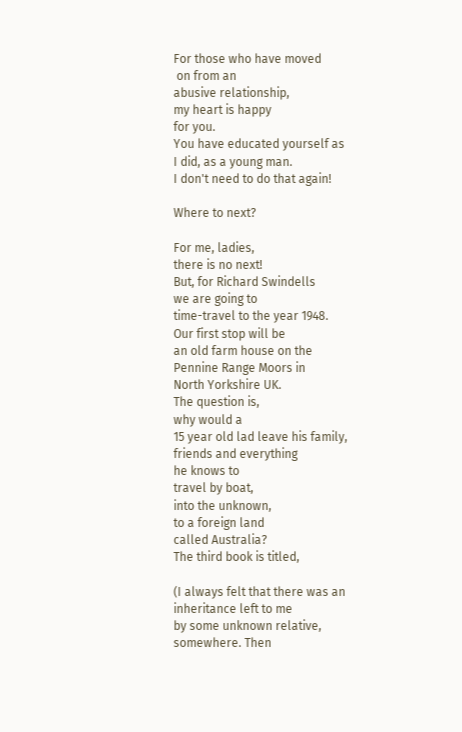For those who have moved
 on from an
abusive relationship,
my heart is happy
for you.
You have educated yourself as
I did, as a young man.
I don't need to do that again!

Where to next?

For me, ladies,
there is no next!
But, for Richard Swindells
we are going to
time-travel to the year 1948.
Our first stop will be
an old farm house on the
Pennine Range Moors in
North Yorkshire UK.
The question is,
why would a
15 year old lad leave his family,
friends and everything
he knows to
travel by boat,
into the unknown,
to a foreign land
called Australia?
The third book is titled,

(I always felt that there was an
inheritance left to me
by some unknown relative,
somewhere. Then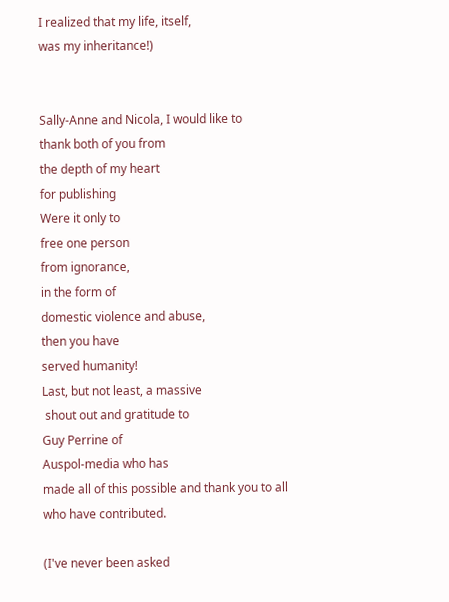I realized that my life, itself,
was my inheritance!)


Sally-Anne and Nicola, I would like to
thank both of you from
the depth of my heart
for publishing
Were it only to
free one person
from ignorance,
in the form of
domestic violence and abuse,
then you have
served humanity!
Last, but not least, a massive
 shout out and gratitude to
Guy Perrine of
Auspol-media who has
made all of this possible and thank you to all
who have contributed.

(I've never been asked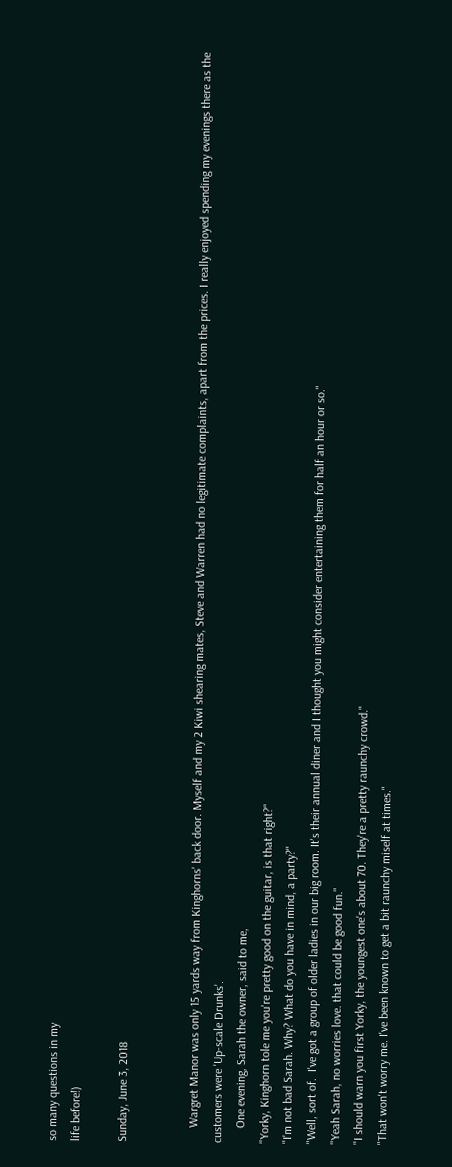so many questions in my
life before!)

Sunday, June 3, 2018


     Wargret Manor was only 15 yards way from Kinghorns' back door. Myself and my 2 Kiwi shearing mates, Steve and Warren had no legitimate complaints, apart from the prices. I really enjoyed spending my evenings there as the customers were 'Up-scale Drunks'.
     One evening, Sarah the owner, said to me,
"Yorky, Kinghorn tole me you're pretty good on the guitar, is that right?"
"I'm not bad Sarah. Why? What do you have in mind, a party?"
"Well, sort of.  I've got a group of older ladies in our big room. It's their annual diner and I thought you might consider entertaining them for half an hour or so."
"Yeah Sarah, no worries love. that could be good fun."
"I should warn you first Yorky, the youngest one's about 70. They're a pretty raunchy crowd."
"That won't worry me. I've been known to get a bit raunchy miself at times."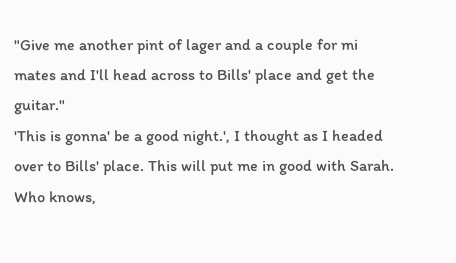"Give me another pint of lager and a couple for mi mates and I'll head across to Bills' place and get the guitar."
'This is gonna' be a good night.', I thought as I headed over to Bills' place. This will put me in good with Sarah. Who knows,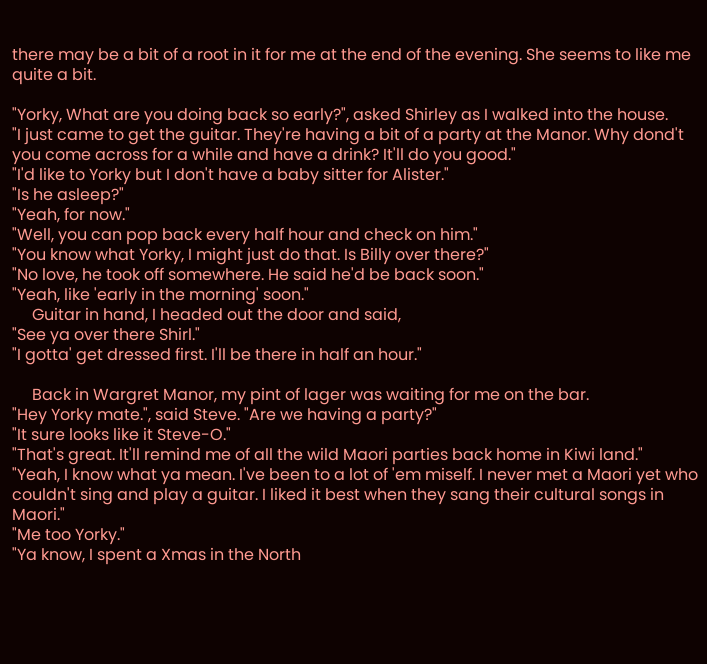there may be a bit of a root in it for me at the end of the evening. She seems to like me quite a bit.

"Yorky, What are you doing back so early?", asked Shirley as I walked into the house.
"I just came to get the guitar. They're having a bit of a party at the Manor. Why dond't you come across for a while and have a drink? It'll do you good."
"I'd like to Yorky but I don't have a baby sitter for Alister."
"Is he asleep?"
"Yeah, for now."
"Well, you can pop back every half hour and check on him."
"You know what Yorky, I might just do that. Is Billy over there?"
"No love, he took off somewhere. He said he'd be back soon."
"Yeah, like 'early in the morning' soon."
     Guitar in hand, I headed out the door and said,
"See ya over there Shirl."
"I gotta' get dressed first. I'll be there in half an hour."

     Back in Wargret Manor, my pint of lager was waiting for me on the bar.
"Hey Yorky mate.", said Steve. "Are we having a party?"
"It sure looks like it Steve-O."
"That's great. It'll remind me of all the wild Maori parties back home in Kiwi land."
"Yeah, I know what ya mean. I've been to a lot of 'em miself. I never met a Maori yet who couldn't sing and play a guitar. I liked it best when they sang their cultural songs in Maori."
"Me too Yorky."
"Ya know, I spent a Xmas in the North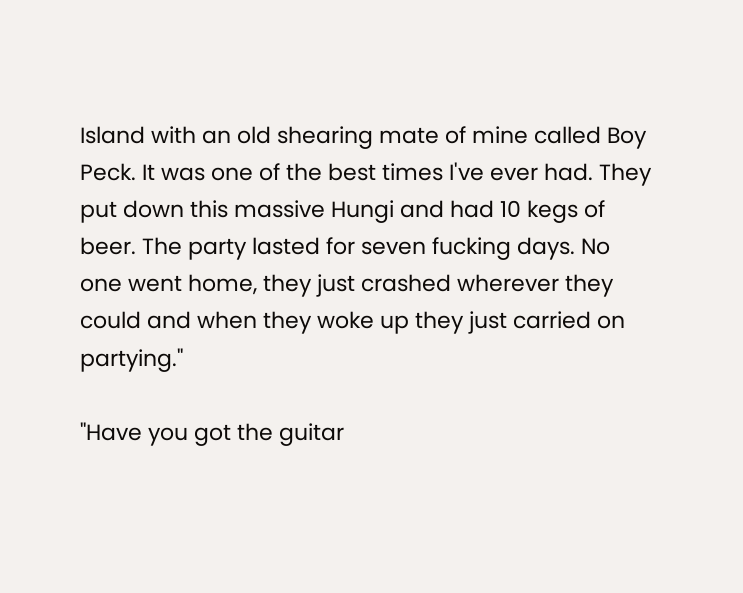Island with an old shearing mate of mine called Boy Peck. It was one of the best times I've ever had. They put down this massive Hungi and had 10 kegs of beer. The party lasted for seven fucking days. No one went home, they just crashed wherever they could and when they woke up they just carried on partying."

"Have you got the guitar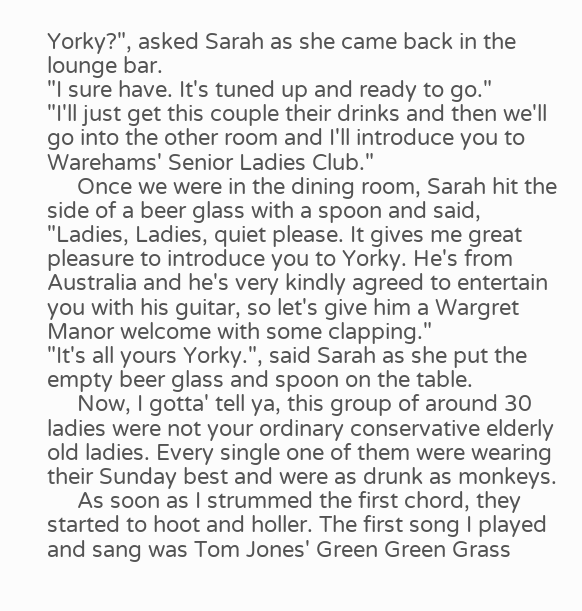Yorky?", asked Sarah as she came back in the lounge bar.
"I sure have. It's tuned up and ready to go."
"I'll just get this couple their drinks and then we'll go into the other room and I'll introduce you to Warehams' Senior Ladies Club."
     Once we were in the dining room, Sarah hit the side of a beer glass with a spoon and said,
"Ladies, Ladies, quiet please. It gives me great pleasure to introduce you to Yorky. He's from Australia and he's very kindly agreed to entertain you with his guitar, so let's give him a Wargret Manor welcome with some clapping."
"It's all yours Yorky.", said Sarah as she put the empty beer glass and spoon on the table.
     Now, I gotta' tell ya, this group of around 30 ladies were not your ordinary conservative elderly old ladies. Every single one of them were wearing their Sunday best and were as drunk as monkeys.
     As soon as I strummed the first chord, they started to hoot and holler. The first song I played and sang was Tom Jones' Green Green Grass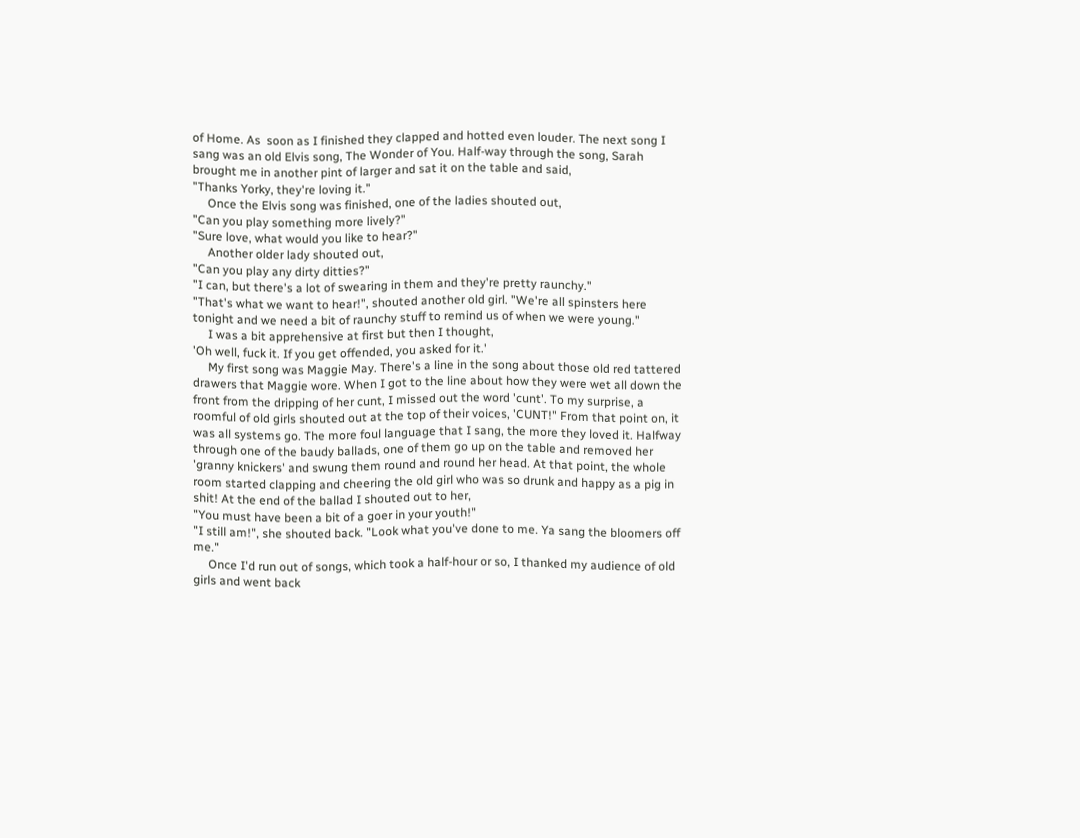of Home. As  soon as I finished they clapped and hotted even louder. The next song I sang was an old Elvis song, The Wonder of You. Half-way through the song, Sarah brought me in another pint of larger and sat it on the table and said,
"Thanks Yorky, they're loving it."
     Once the Elvis song was finished, one of the ladies shouted out,
"Can you play something more lively?"
"Sure love, what would you like to hear?"
     Another older lady shouted out,
"Can you play any dirty ditties?"
"I can, but there's a lot of swearing in them and they're pretty raunchy."
"That's what we want to hear!", shouted another old girl. "We're all spinsters here tonight and we need a bit of raunchy stuff to remind us of when we were young."
     I was a bit apprehensive at first but then I thought,
'Oh well, fuck it. If you get offended, you asked for it.'
     My first song was Maggie May. There's a line in the song about those old red tattered drawers that Maggie wore. When I got to the line about how they were wet all down the front from the dripping of her cunt, I missed out the word 'cunt'. To my surprise, a roomful of old girls shouted out at the top of their voices, 'CUNT!" From that point on, it was all systems go. The more foul language that I sang, the more they loved it. Halfway through one of the baudy ballads, one of them go up on the table and removed her 'granny knickers' and swung them round and round her head. At that point, the whole room started clapping and cheering the old girl who was so drunk and happy as a pig in shit! At the end of the ballad I shouted out to her,
"You must have been a bit of a goer in your youth!"
"I still am!", she shouted back. "Look what you've done to me. Ya sang the bloomers off me."
     Once I'd run out of songs, which took a half-hour or so, I thanked my audience of old girls and went back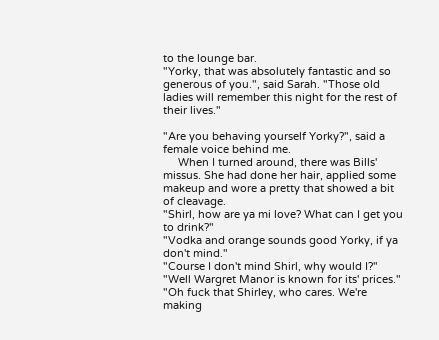to the lounge bar.
"Yorky, that was absolutely fantastic and so generous of you.", said Sarah. "Those old ladies will remember this night for the rest of their lives."

"Are you behaving yourself Yorky?", said a female voice behind me.
     When I turned around, there was Bills' missus. She had done her hair, applied some makeup and wore a pretty that showed a bit of cleavage.
"Shirl, how are ya mi love? What can I get you to drink?"
"Vodka and orange sounds good Yorky, if ya don't mind."
"Course I don't mind Shirl, why would I?"
"Well Wargret Manor is known for its' prices."
"Oh fuck that Shirley, who cares. We're making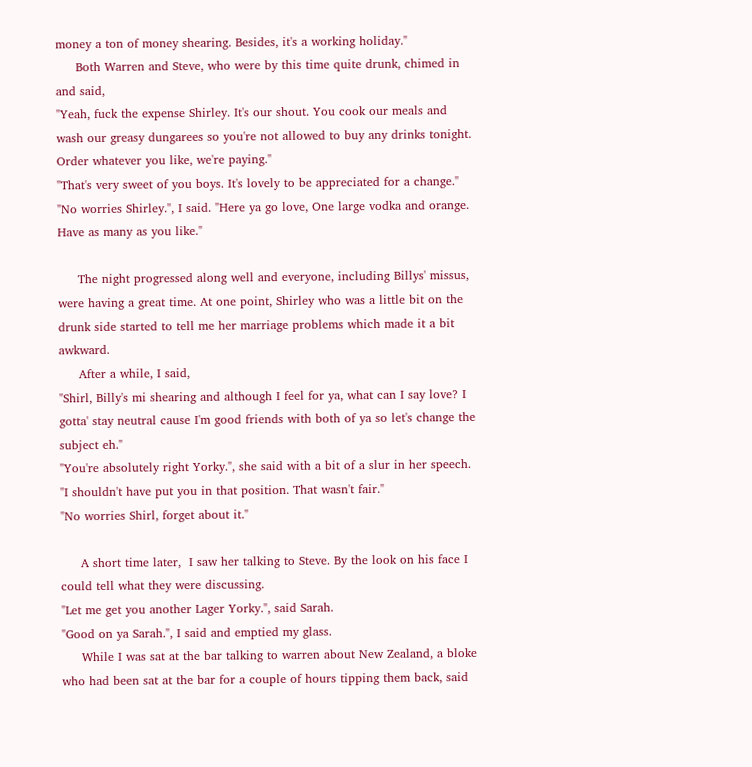money a ton of money shearing. Besides, it's a working holiday."
     Both Warren and Steve, who were by this time quite drunk, chimed in and said,
"Yeah, fuck the expense Shirley. It's our shout. You cook our meals and wash our greasy dungarees so you're not allowed to buy any drinks tonight. Order whatever you like, we're paying."
"That's very sweet of you boys. It's lovely to be appreciated for a change."
"No worries Shirley.", I said. "Here ya go love, One large vodka and orange. Have as many as you like."

     The night progressed along well and everyone, including Billys' missus, were having a great time. At one point, Shirley who was a little bit on the drunk side started to tell me her marriage problems which made it a bit awkward.
     After a while, I said,
"Shirl, Billy's mi shearing and although I feel for ya, what can I say love? I gotta' stay neutral cause I'm good friends with both of ya so let's change the subject eh."
"You're absolutely right Yorky.", she said with a bit of a slur in her speech. "I shouldn't have put you in that position. That wasn't fair."
"No worries Shirl, forget about it."

     A short time later,  I saw her talking to Steve. By the look on his face I could tell what they were discussing.
"Let me get you another Lager Yorky.", said Sarah.
"Good on ya Sarah.", I said and emptied my glass.
     While I was sat at the bar talking to warren about New Zealand, a bloke who had been sat at the bar for a couple of hours tipping them back, said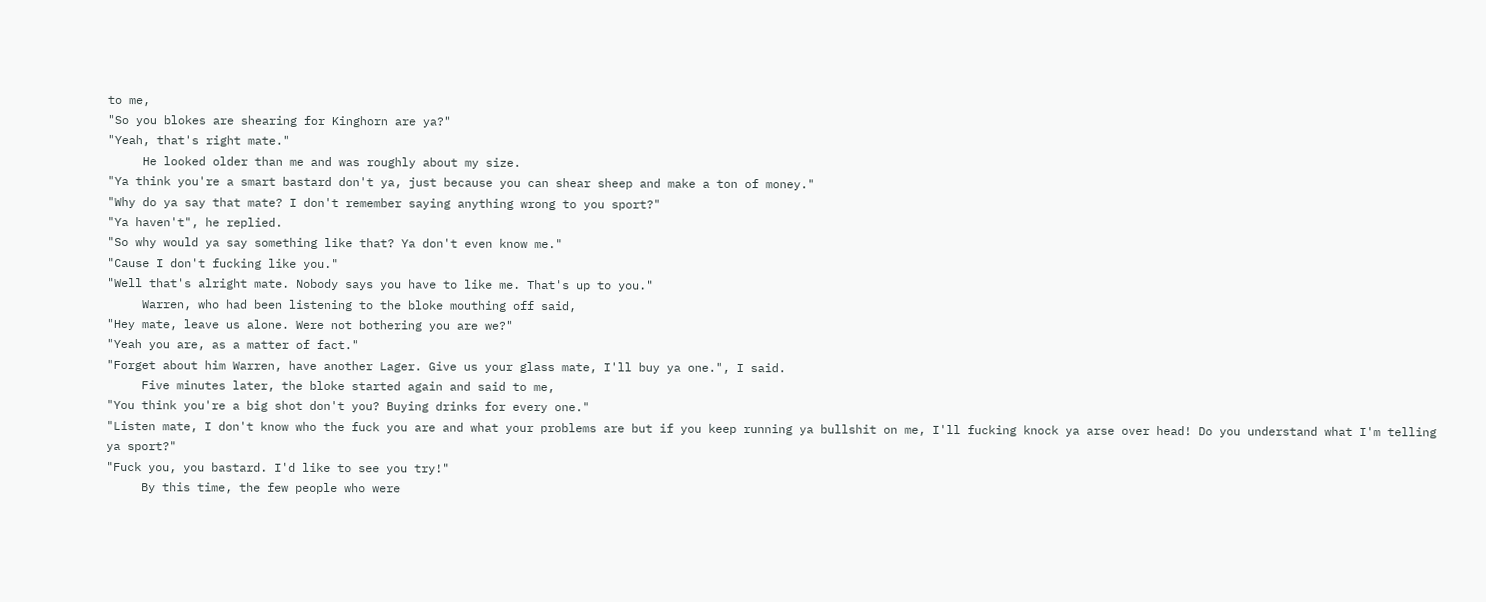to me,
"So you blokes are shearing for Kinghorn are ya?"
"Yeah, that's right mate."
     He looked older than me and was roughly about my size.
"Ya think you're a smart bastard don't ya, just because you can shear sheep and make a ton of money."
"Why do ya say that mate? I don't remember saying anything wrong to you sport?"
"Ya haven't", he replied.
"So why would ya say something like that? Ya don't even know me."
"Cause I don't fucking like you."
"Well that's alright mate. Nobody says you have to like me. That's up to you."
     Warren, who had been listening to the bloke mouthing off said,
"Hey mate, leave us alone. Were not bothering you are we?"
"Yeah you are, as a matter of fact."
"Forget about him Warren, have another Lager. Give us your glass mate, I'll buy ya one.", I said.
     Five minutes later, the bloke started again and said to me,
"You think you're a big shot don't you? Buying drinks for every one."
"Listen mate, I don't know who the fuck you are and what your problems are but if you keep running ya bullshit on me, I'll fucking knock ya arse over head! Do you understand what I'm telling ya sport?"
"Fuck you, you bastard. I'd like to see you try!"
     By this time, the few people who were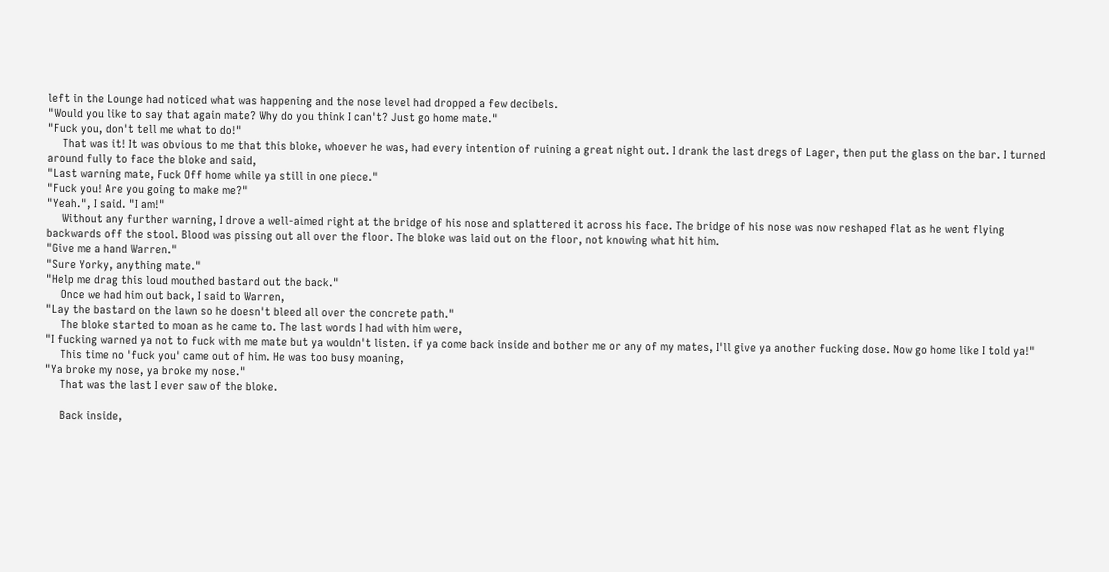left in the Lounge had noticed what was happening and the nose level had dropped a few decibels.
"Would you like to say that again mate? Why do you think I can't? Just go home mate."
"Fuck you, don't tell me what to do!"
     That was it! It was obvious to me that this bloke, whoever he was, had every intention of ruining a great night out. I drank the last dregs of Lager, then put the glass on the bar. I turned around fully to face the bloke and said,
"Last warning mate, Fuck Off home while ya still in one piece."
"Fuck you! Are you going to make me?"
"Yeah.", I said. "I am!"
     Without any further warning, I drove a well-aimed right at the bridge of his nose and splattered it across his face. The bridge of his nose was now reshaped flat as he went flying backwards off the stool. Blood was pissing out all over the floor. The bloke was laid out on the floor, not knowing what hit him.
"Give me a hand Warren."
"Sure Yorky, anything mate."
"Help me drag this loud mouthed bastard out the back."
     Once we had him out back, I said to Warren,
"Lay the bastard on the lawn so he doesn't bleed all over the concrete path."
     The bloke started to moan as he came to. The last words I had with him were,
"I fucking warned ya not to fuck with me mate but ya wouldn't listen. if ya come back inside and bother me or any of my mates, I'll give ya another fucking dose. Now go home like I told ya!"
     This time no 'fuck you' came out of him. He was too busy moaning,
"Ya broke my nose, ya broke my nose."
     That was the last I ever saw of the bloke.

     Back inside,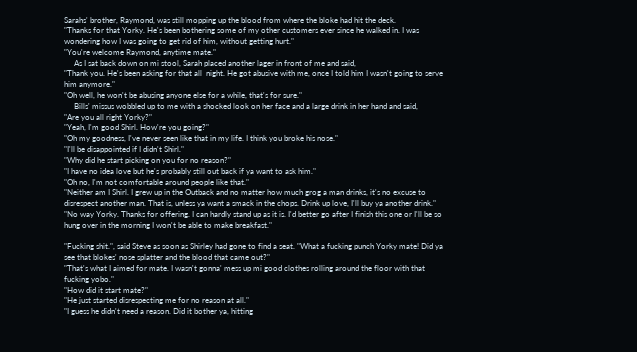Sarahs' brother, Raymond, was still mopping up the blood from where the bloke had hit the deck.
"Thanks for that Yorky. He's been bothering some of my other customers ever since he walked in. I was wondering how I was going to get rid of him, without getting hurt."
"You're welcome Raymond, anytime mate."
     As I sat back down on mi stool, Sarah placed another lager in front of me and said,
"Thank you. He's been asking for that all  night. He got abusive with me, once I told him I wasn't going to serve him anymore."
"Oh well, he won't be abusing anyone else for a while, that's for sure."
     Bills' missus wobbled up to me with a shocked look on her face and a large drink in her hand and said,
"Are you all right Yorky?"
"Yeah, I'm good Shirl. How're you going?"
"Oh my goodness, I've never seen like that in my life. I think you broke his nose."
"I'll be disappointed if I didn't Shirl."
"Why did he start picking on you for no reason?"
"I have no idea love but he's probably still out back if ya want to ask him."
"Oh no, I'm not comfortable around people like that."
"Neither am I Shirl. I grew up in the Outback and no matter how much grog a man drinks, it's no excuse to disrespect another man. That is, unless ya want a smack in the chops. Drink up love, I'll buy ya another drink."
"No way Yorky. Thanks for offering. I can hardly stand up as it is. I'd better go after I finish this one or I'll be so hung over in the morning I won't be able to make breakfast."

"Fucking shit.", said Steve as soon as Shirley had gone to find a seat. "What a fucking punch Yorky mate! Did ya see that blokes' nose splatter and the blood that came out?"
"That's what I aimed for mate. I wasn't gonna' mess up mi good clothes rolling around the floor with that fucking yobo."
"How did it start mate?"
"He just started disrespecting me for no reason at all."
"I guess he didn't need a reason. Did it bother ya, hitting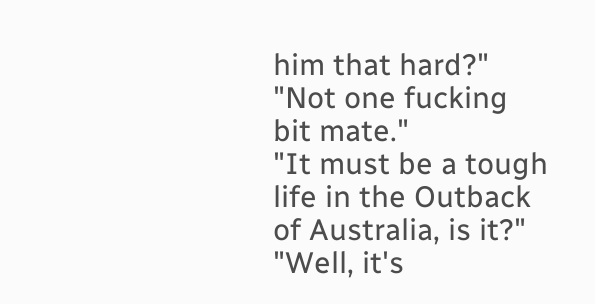him that hard?"
"Not one fucking bit mate."
"It must be a tough life in the Outback of Australia, is it?"
"Well, it's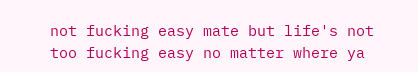not fucking easy mate but life's not too fucking easy no matter where ya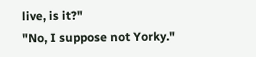live, is it?"
"No, I suppose not Yorky."